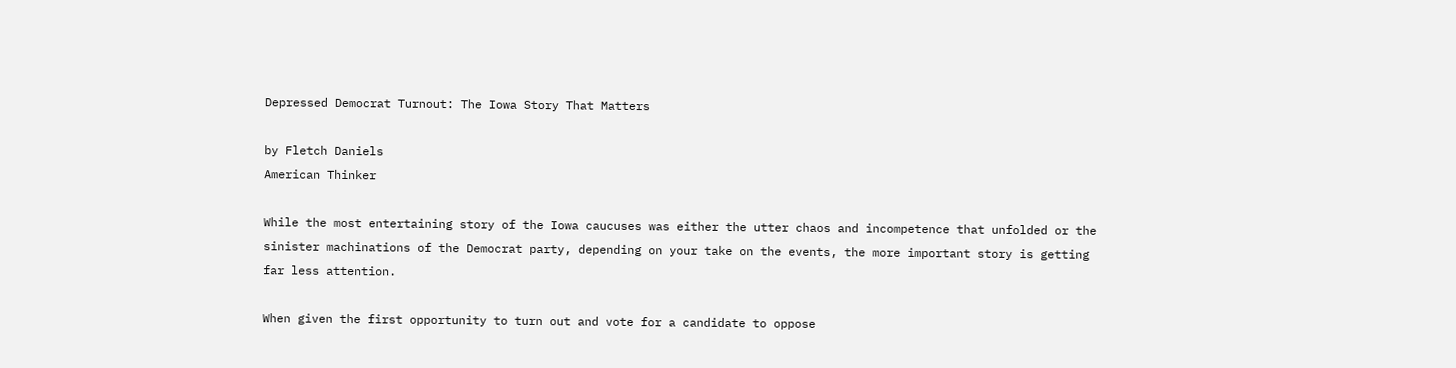Depressed Democrat Turnout: The Iowa Story That Matters

by Fletch Daniels
American Thinker

While the most entertaining story of the Iowa caucuses was either the utter chaos and incompetence that unfolded or the sinister machinations of the Democrat party, depending on your take on the events, the more important story is getting far less attention.

When given the first opportunity to turn out and vote for a candidate to oppose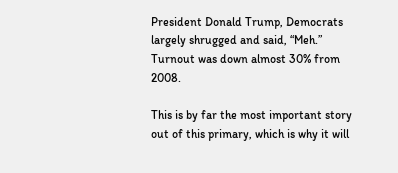President Donald Trump, Democrats largely shrugged and said, “Meh.” Turnout was down almost 30% from 2008.

This is by far the most important story out of this primary, which is why it will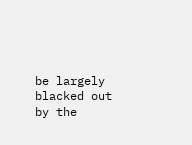be largely blacked out by the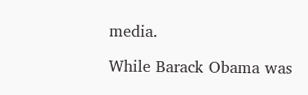media.

While Barack Obama was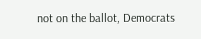not on the ballot, Democrats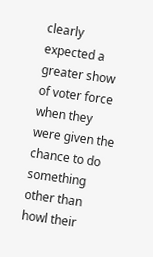clearly expected a greater show of voter force when they were given the chance to do something other than howl their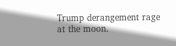Trump derangement rage at the moon.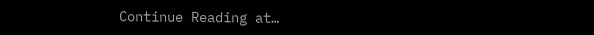Continue Reading at…